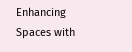Enhancing Spaces with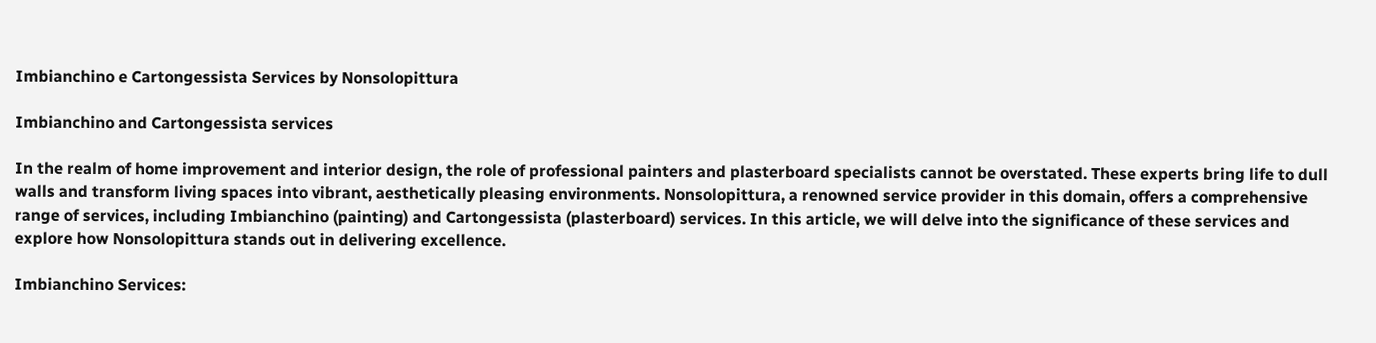Imbianchino e Cartongessista Services by Nonsolopittura

Imbianchino and Cartongessista services

In the realm of home improvement and interior design, the role of professional painters and plasterboard specialists cannot be overstated. These experts bring life to dull walls and transform living spaces into vibrant, aesthetically pleasing environments. Nonsolopittura, a renowned service provider in this domain, offers a comprehensive range of services, including Imbianchino (painting) and Cartongessista (plasterboard) services. In this article, we will delve into the significance of these services and explore how Nonsolopittura stands out in delivering excellence.

Imbianchino Services: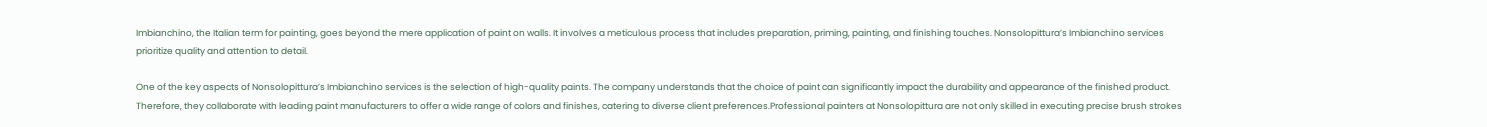Imbianchino, the Italian term for painting, goes beyond the mere application of paint on walls. It involves a meticulous process that includes preparation, priming, painting, and finishing touches. Nonsolopittura’s Imbianchino services prioritize quality and attention to detail.

One of the key aspects of Nonsolopittura’s Imbianchino services is the selection of high-quality paints. The company understands that the choice of paint can significantly impact the durability and appearance of the finished product. Therefore, they collaborate with leading paint manufacturers to offer a wide range of colors and finishes, catering to diverse client preferences.Professional painters at Nonsolopittura are not only skilled in executing precise brush strokes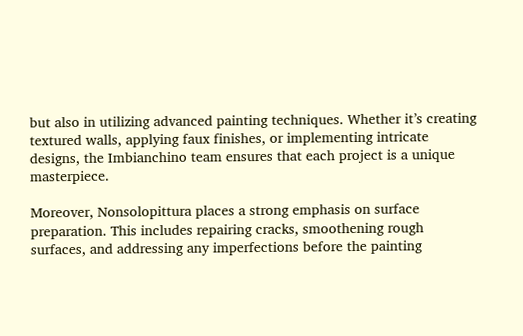but also in utilizing advanced painting techniques. Whether it’s creating textured walls, applying faux finishes, or implementing intricate designs, the Imbianchino team ensures that each project is a unique masterpiece.

Moreover, Nonsolopittura places a strong emphasis on surface preparation. This includes repairing cracks, smoothening rough surfaces, and addressing any imperfections before the painting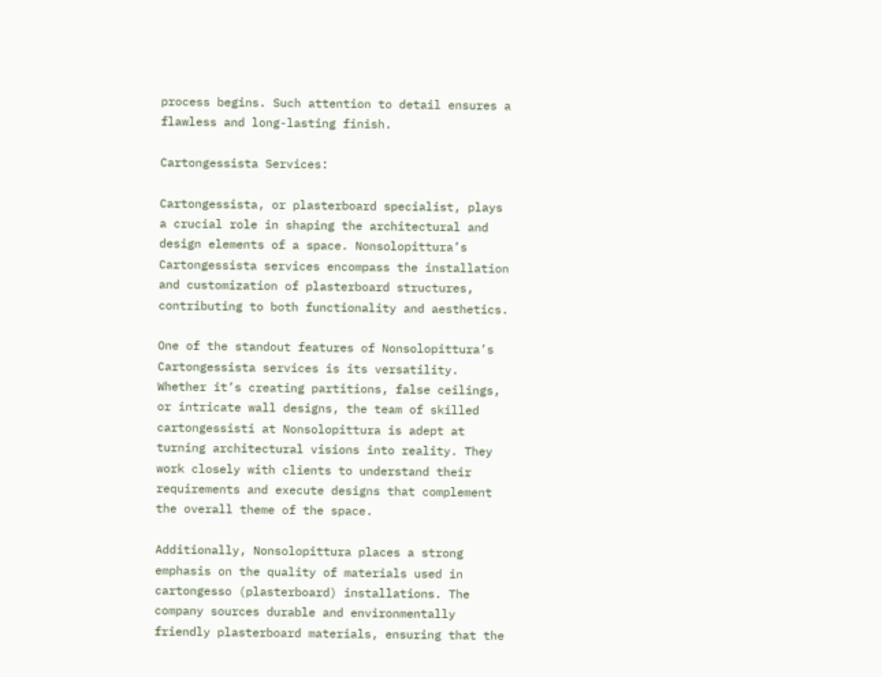process begins. Such attention to detail ensures a flawless and long-lasting finish.

Cartongessista Services:

Cartongessista, or plasterboard specialist, plays a crucial role in shaping the architectural and design elements of a space. Nonsolopittura’s Cartongessista services encompass the installation and customization of plasterboard structures, contributing to both functionality and aesthetics.

One of the standout features of Nonsolopittura’s Cartongessista services is its versatility. Whether it’s creating partitions, false ceilings, or intricate wall designs, the team of skilled cartongessisti at Nonsolopittura is adept at turning architectural visions into reality. They work closely with clients to understand their requirements and execute designs that complement the overall theme of the space.

Additionally, Nonsolopittura places a strong emphasis on the quality of materials used in cartongesso (plasterboard) installations. The company sources durable and environmentally friendly plasterboard materials, ensuring that the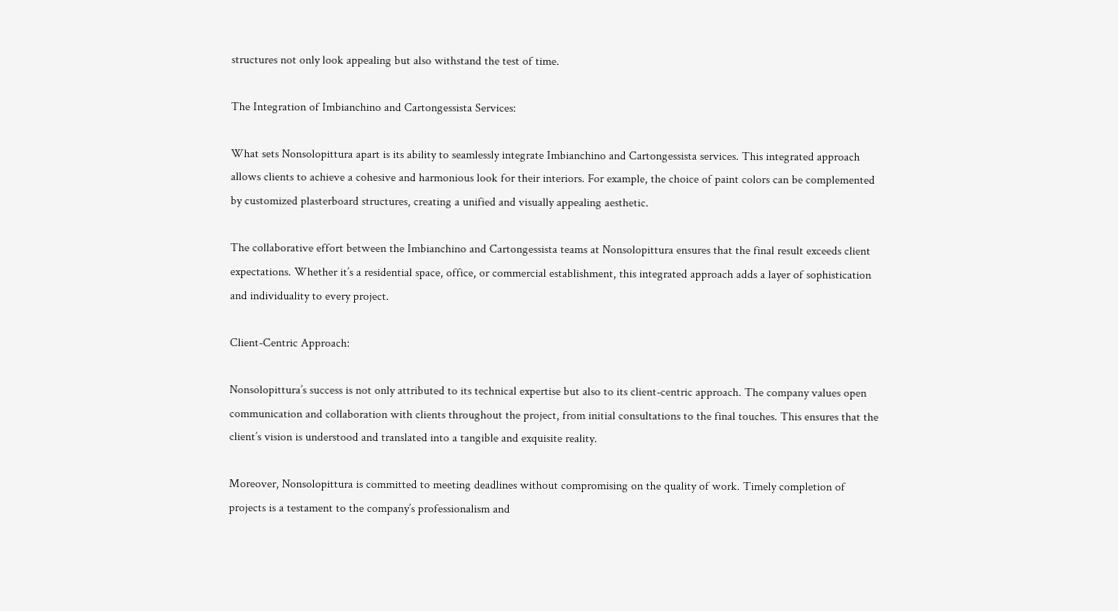structures not only look appealing but also withstand the test of time.

The Integration of Imbianchino and Cartongessista Services:

What sets Nonsolopittura apart is its ability to seamlessly integrate Imbianchino and Cartongessista services. This integrated approach allows clients to achieve a cohesive and harmonious look for their interiors. For example, the choice of paint colors can be complemented by customized plasterboard structures, creating a unified and visually appealing aesthetic.

The collaborative effort between the Imbianchino and Cartongessista teams at Nonsolopittura ensures that the final result exceeds client expectations. Whether it’s a residential space, office, or commercial establishment, this integrated approach adds a layer of sophistication and individuality to every project.

Client-Centric Approach:

Nonsolopittura’s success is not only attributed to its technical expertise but also to its client-centric approach. The company values open communication and collaboration with clients throughout the project, from initial consultations to the final touches. This ensures that the client’s vision is understood and translated into a tangible and exquisite reality.

Moreover, Nonsolopittura is committed to meeting deadlines without compromising on the quality of work. Timely completion of projects is a testament to the company’s professionalism and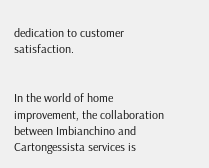dedication to customer satisfaction.


In the world of home improvement, the collaboration between Imbianchino and Cartongessista services is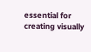essential for creating visually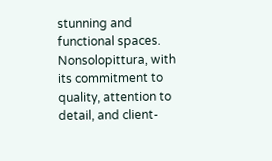stunning and functional spaces. Nonsolopittura, with its commitment to quality, attention to detail, and client-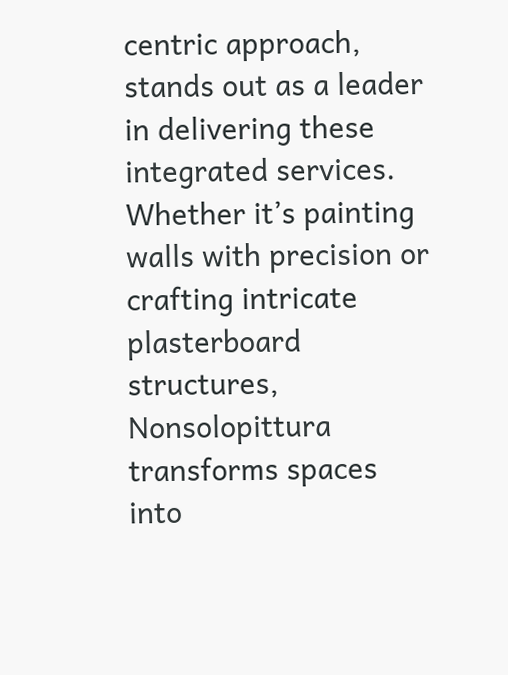centric approach, stands out as a leader in delivering these integrated services. Whether it’s painting walls with precision or crafting intricate plasterboard structures, Nonsolopittura transforms spaces into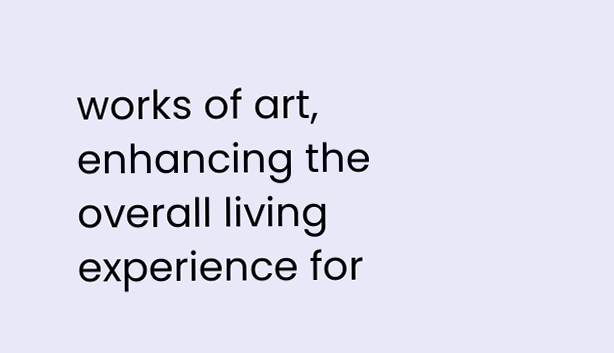works of art, enhancing the overall living experience for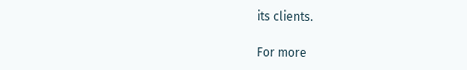its clients.

For more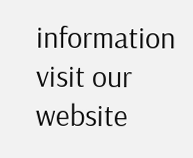information visit our website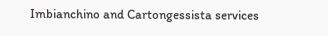Imbianchino and Cartongessista services